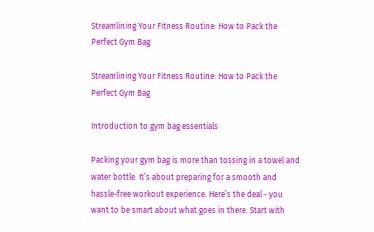Streamlining Your Fitness Routine: How to Pack the Perfect Gym Bag

Streamlining Your Fitness Routine: How to Pack the Perfect Gym Bag

Introduction to gym bag essentials

Packing your gym bag is more than tossing in a towel and water bottle. It’s about preparing for a smooth and hassle-free workout experience. Here’s the deal - you want to be smart about what goes in there. Start with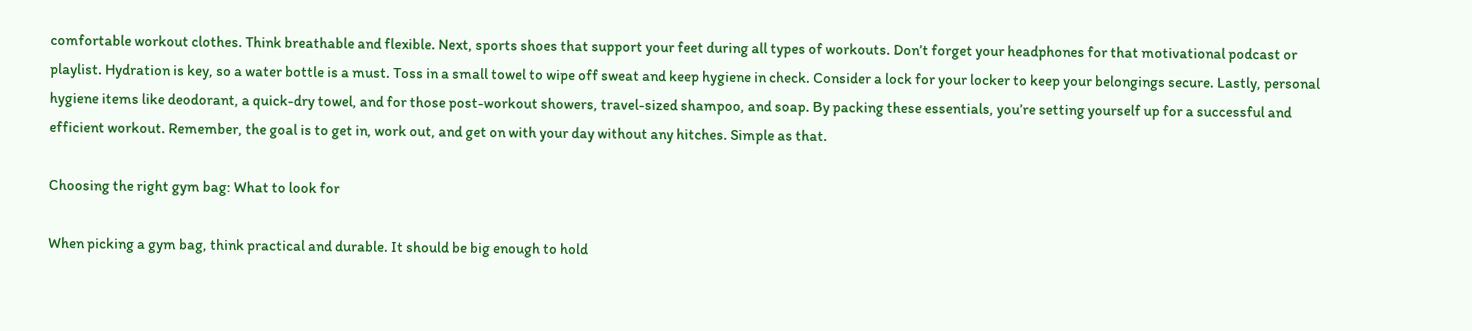comfortable workout clothes. Think breathable and flexible. Next, sports shoes that support your feet during all types of workouts. Don’t forget your headphones for that motivational podcast or playlist. Hydration is key, so a water bottle is a must. Toss in a small towel to wipe off sweat and keep hygiene in check. Consider a lock for your locker to keep your belongings secure. Lastly, personal hygiene items like deodorant, a quick-dry towel, and for those post-workout showers, travel-sized shampoo, and soap. By packing these essentials, you’re setting yourself up for a successful and efficient workout. Remember, the goal is to get in, work out, and get on with your day without any hitches. Simple as that.

Choosing the right gym bag: What to look for

When picking a gym bag, think practical and durable. It should be big enough to hold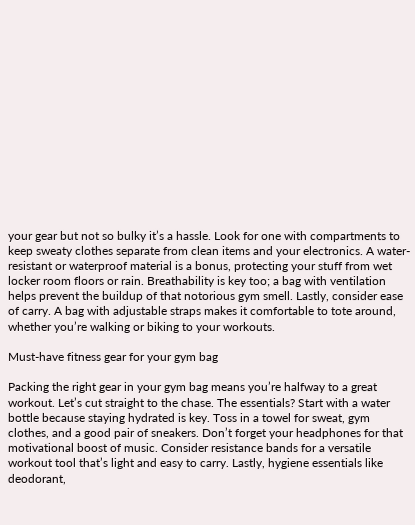your gear but not so bulky it’s a hassle. Look for one with compartments to keep sweaty clothes separate from clean items and your electronics. A water-resistant or waterproof material is a bonus, protecting your stuff from wet locker room floors or rain. Breathability is key too; a bag with ventilation helps prevent the buildup of that notorious gym smell. Lastly, consider ease of carry. A bag with adjustable straps makes it comfortable to tote around, whether you’re walking or biking to your workouts.

Must-have fitness gear for your gym bag

Packing the right gear in your gym bag means you’re halfway to a great workout. Let’s cut straight to the chase. The essentials? Start with a water bottle because staying hydrated is key. Toss in a towel for sweat, gym clothes, and a good pair of sneakers. Don’t forget your headphones for that motivational boost of music. Consider resistance bands for a versatile workout tool that’s light and easy to carry. Lastly, hygiene essentials like deodorant,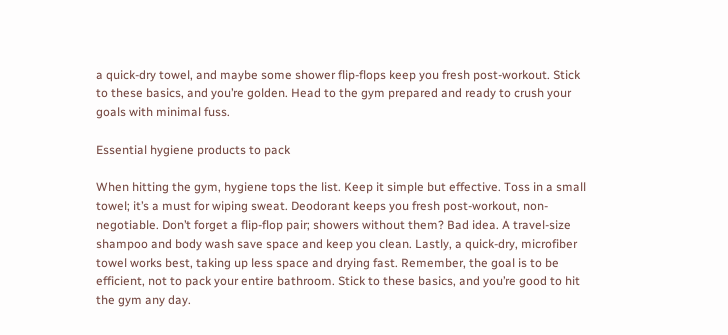a quick-dry towel, and maybe some shower flip-flops keep you fresh post-workout. Stick to these basics, and you’re golden. Head to the gym prepared and ready to crush your goals with minimal fuss.

Essential hygiene products to pack

When hitting the gym, hygiene tops the list. Keep it simple but effective. Toss in a small towel; it’s a must for wiping sweat. Deodorant keeps you fresh post-workout, non-negotiable. Don’t forget a flip-flop pair; showers without them? Bad idea. A travel-size shampoo and body wash save space and keep you clean. Lastly, a quick-dry, microfiber towel works best, taking up less space and drying fast. Remember, the goal is to be efficient, not to pack your entire bathroom. Stick to these basics, and you’re good to hit the gym any day.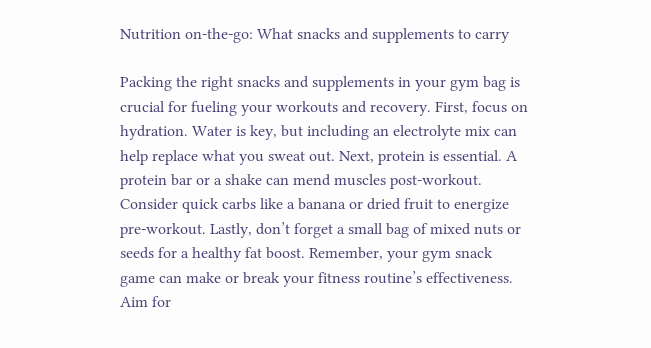Nutrition on-the-go: What snacks and supplements to carry

Packing the right snacks and supplements in your gym bag is crucial for fueling your workouts and recovery. First, focus on hydration. Water is key, but including an electrolyte mix can help replace what you sweat out. Next, protein is essential. A protein bar or a shake can mend muscles post-workout. Consider quick carbs like a banana or dried fruit to energize pre-workout. Lastly, don’t forget a small bag of mixed nuts or seeds for a healthy fat boost. Remember, your gym snack game can make or break your fitness routine’s effectiveness. Aim for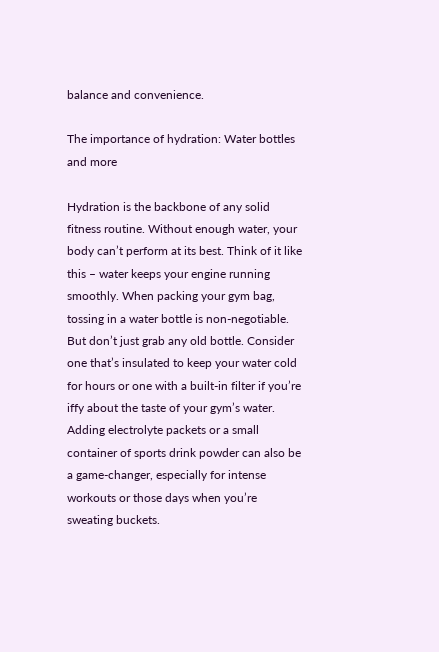balance and convenience.

The importance of hydration: Water bottles and more

Hydration is the backbone of any solid fitness routine. Without enough water, your body can’t perform at its best. Think of it like this – water keeps your engine running smoothly. When packing your gym bag, tossing in a water bottle is non-negotiable. But don’t just grab any old bottle. Consider one that’s insulated to keep your water cold for hours or one with a built-in filter if you’re iffy about the taste of your gym’s water. Adding electrolyte packets or a small container of sports drink powder can also be a game-changer, especially for intense workouts or those days when you’re sweating buckets.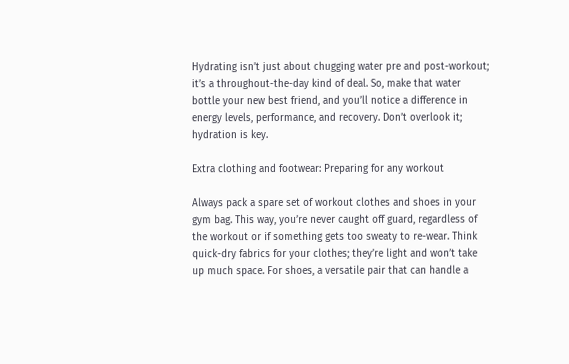Hydrating isn’t just about chugging water pre and post-workout; it’s a throughout-the-day kind of deal. So, make that water bottle your new best friend, and you’ll notice a difference in energy levels, performance, and recovery. Don’t overlook it; hydration is key.

Extra clothing and footwear: Preparing for any workout

Always pack a spare set of workout clothes and shoes in your gym bag. This way, you’re never caught off guard, regardless of the workout or if something gets too sweaty to re-wear. Think quick-dry fabrics for your clothes; they’re light and won’t take up much space. For shoes, a versatile pair that can handle a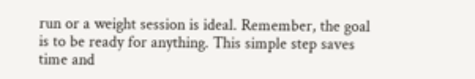run or a weight session is ideal. Remember, the goal is to be ready for anything. This simple step saves time and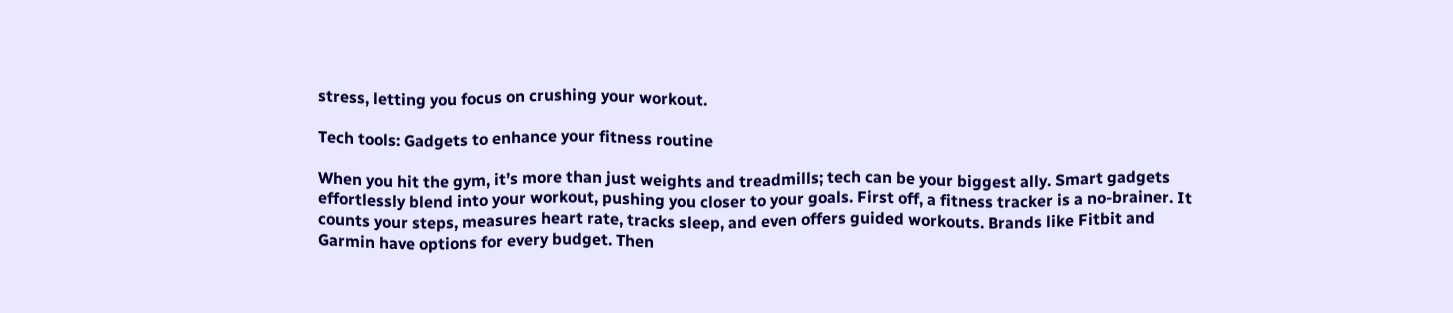stress, letting you focus on crushing your workout.

Tech tools: Gadgets to enhance your fitness routine

When you hit the gym, it’s more than just weights and treadmills; tech can be your biggest ally. Smart gadgets effortlessly blend into your workout, pushing you closer to your goals. First off, a fitness tracker is a no-brainer. It counts your steps, measures heart rate, tracks sleep, and even offers guided workouts. Brands like Fitbit and Garmin have options for every budget. Then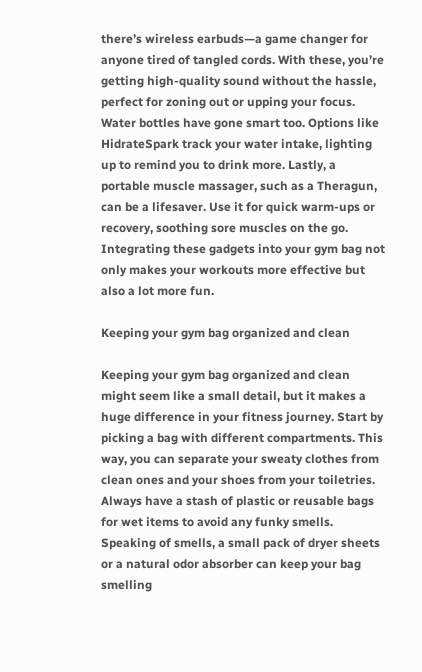there’s wireless earbuds—a game changer for anyone tired of tangled cords. With these, you’re getting high-quality sound without the hassle, perfect for zoning out or upping your focus. Water bottles have gone smart too. Options like HidrateSpark track your water intake, lighting up to remind you to drink more. Lastly, a portable muscle massager, such as a Theragun, can be a lifesaver. Use it for quick warm-ups or recovery, soothing sore muscles on the go. Integrating these gadgets into your gym bag not only makes your workouts more effective but also a lot more fun.

Keeping your gym bag organized and clean

Keeping your gym bag organized and clean might seem like a small detail, but it makes a huge difference in your fitness journey. Start by picking a bag with different compartments. This way, you can separate your sweaty clothes from clean ones and your shoes from your toiletries. Always have a stash of plastic or reusable bags for wet items to avoid any funky smells. Speaking of smells, a small pack of dryer sheets or a natural odor absorber can keep your bag smelling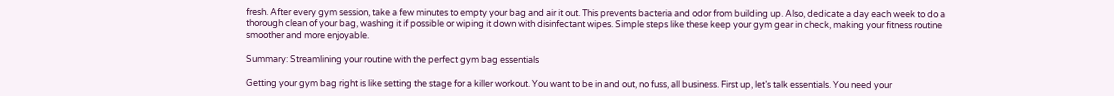fresh. After every gym session, take a few minutes to empty your bag and air it out. This prevents bacteria and odor from building up. Also, dedicate a day each week to do a thorough clean of your bag, washing it if possible or wiping it down with disinfectant wipes. Simple steps like these keep your gym gear in check, making your fitness routine smoother and more enjoyable.

Summary: Streamlining your routine with the perfect gym bag essentials

Getting your gym bag right is like setting the stage for a killer workout. You want to be in and out, no fuss, all business. First up, let’s talk essentials. You need your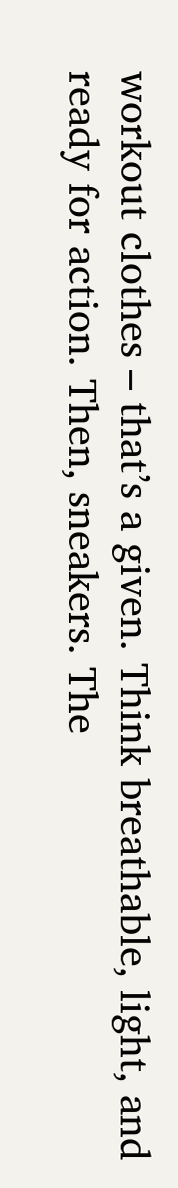workout clothes – that’s a given. Think breathable, light, and ready for action. Then, sneakers. The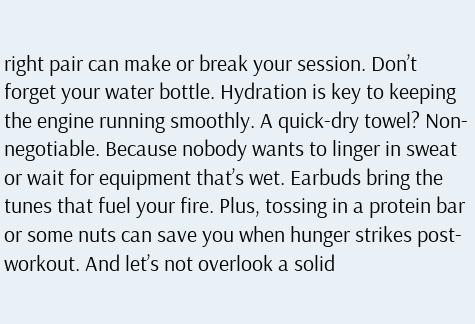right pair can make or break your session. Don’t forget your water bottle. Hydration is key to keeping the engine running smoothly. A quick-dry towel? Non-negotiable. Because nobody wants to linger in sweat or wait for equipment that’s wet. Earbuds bring the tunes that fuel your fire. Plus, tossing in a protein bar or some nuts can save you when hunger strikes post-workout. And let’s not overlook a solid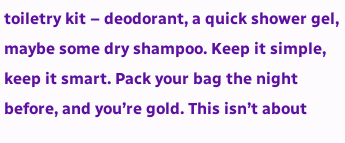toiletry kit – deodorant, a quick shower gel, maybe some dry shampoo. Keep it simple, keep it smart. Pack your bag the night before, and you’re gold. This isn’t about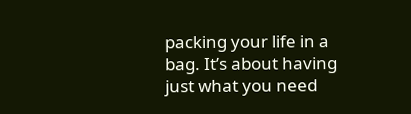packing your life in a bag. It’s about having just what you need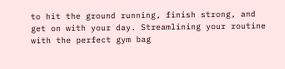to hit the ground running, finish strong, and get on with your day. Streamlining your routine with the perfect gym bag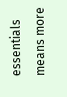essentials means more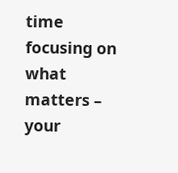time focusing on what matters – your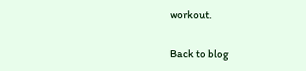workout.

Back to blog